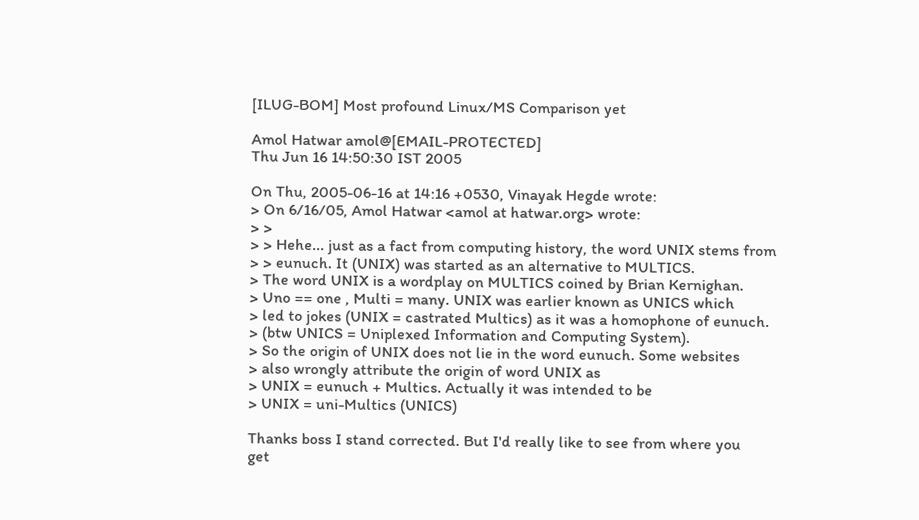[ILUG-BOM] Most profound Linux/MS Comparison yet

Amol Hatwar amol@[EMAIL-PROTECTED]
Thu Jun 16 14:50:30 IST 2005

On Thu, 2005-06-16 at 14:16 +0530, Vinayak Hegde wrote:
> On 6/16/05, Amol Hatwar <amol at hatwar.org> wrote:
> >
> > Hehe... just as a fact from computing history, the word UNIX stems from
> > eunuch. It (UNIX) was started as an alternative to MULTICS.
> The word UNIX is a wordplay on MULTICS coined by Brian Kernighan.
> Uno == one , Multi = many. UNIX was earlier known as UNICS which
> led to jokes (UNIX = castrated Multics) as it was a homophone of eunuch.
> (btw UNICS = Uniplexed Information and Computing System).
> So the origin of UNIX does not lie in the word eunuch. Some websites
> also wrongly attribute the origin of word UNIX as
> UNIX = eunuch + Multics. Actually it was intended to be
> UNIX = uni-Multics (UNICS)

Thanks boss I stand corrected. But I'd really like to see from where you
get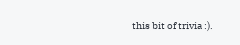this bit of trivia :).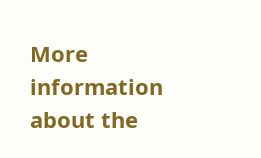More information about the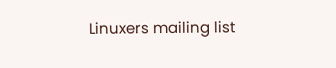Linuxers mailing list